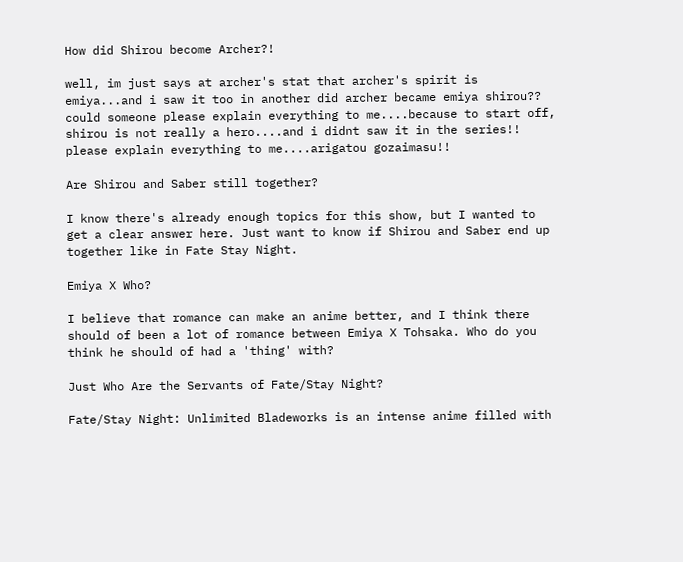How did Shirou become Archer?!

well, im just says at archer's stat that archer's spirit is emiya...and i saw it too in another did archer became emiya shirou?? could someone please explain everything to me....because to start off, shirou is not really a hero....and i didnt saw it in the series!! please explain everything to me....arigatou gozaimasu!!

Are Shirou and Saber still together?

I know there's already enough topics for this show, but I wanted to get a clear answer here. Just want to know if Shirou and Saber end up together like in Fate Stay Night.

Emiya X Who?

I believe that romance can make an anime better, and I think there should of been a lot of romance between Emiya X Tohsaka. Who do you think he should of had a 'thing' with?

Just Who Are the Servants of Fate/Stay Night?

Fate/Stay Night: Unlimited Bladeworks is an intense anime filled with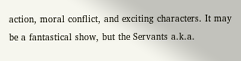action, moral conflict, and exciting characters. It may be a fantastical show, but the Servants a.k.a.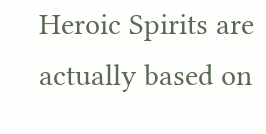Heroic Spirits are actually based on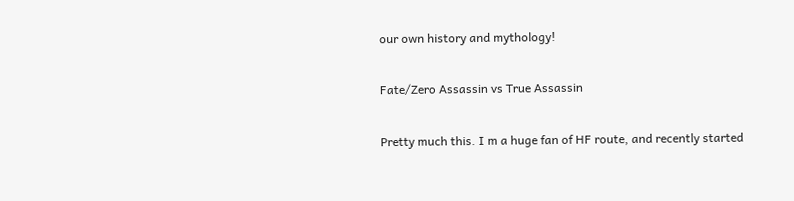our own history and mythology!

Fate/Zero Assassin vs True Assassin

Pretty much this. I m a huge fan of HF route, and recently started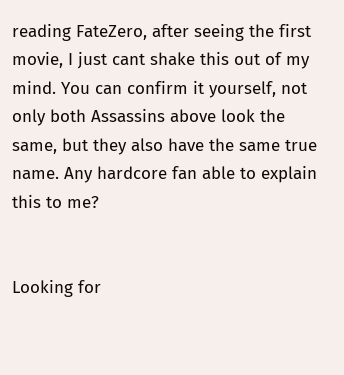reading FateZero, after seeing the first movie, I just cant shake this out of my mind. You can confirm it yourself, not only both Assassins above look the same, but they also have the same true name. Any hardcore fan able to explain this to me?


Looking for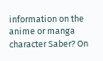information on the anime or manga character Saber? On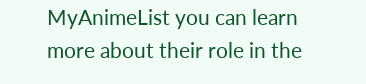MyAnimeList you can learn more about their role in the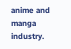anime and manga industry.